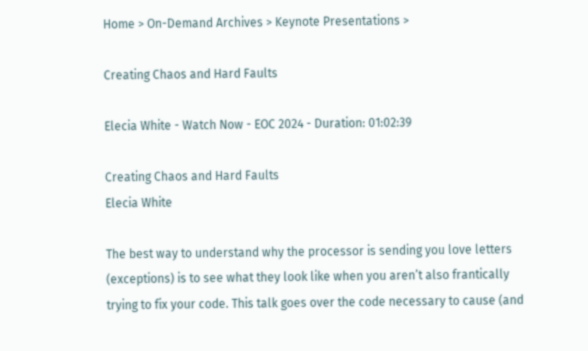Home > On-Demand Archives > Keynote Presentations >

Creating Chaos and Hard Faults

Elecia White - Watch Now - EOC 2024 - Duration: 01:02:39

Creating Chaos and Hard Faults
Elecia White

The best way to understand why the processor is sending you love letters (exceptions) is to see what they look like when you aren’t also frantically trying to fix your code. This talk goes over the code necessary to cause (and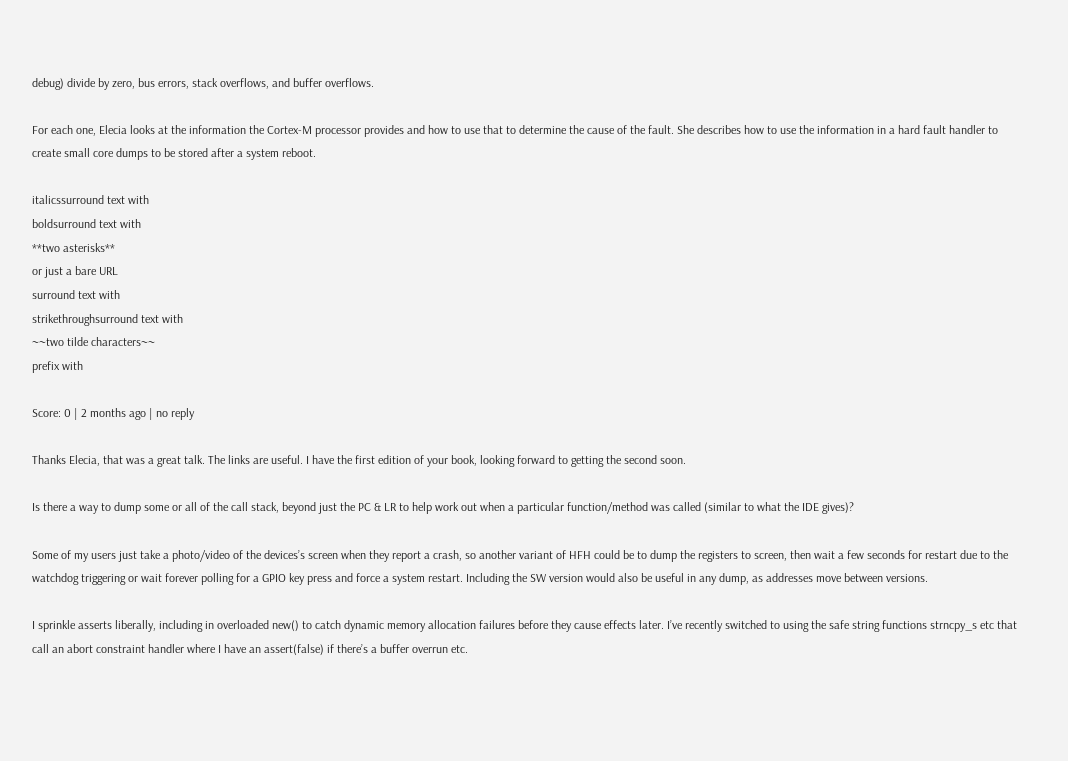debug) divide by zero, bus errors, stack overflows, and buffer overflows.

For each one, Elecia looks at the information the Cortex-M processor provides and how to use that to determine the cause of the fault. She describes how to use the information in a hard fault handler to create small core dumps to be stored after a system reboot.

italicssurround text with
boldsurround text with
**two asterisks**
or just a bare URL
surround text with
strikethroughsurround text with
~~two tilde characters~~
prefix with

Score: 0 | 2 months ago | no reply

Thanks Elecia, that was a great talk. The links are useful. I have the first edition of your book, looking forward to getting the second soon.

Is there a way to dump some or all of the call stack, beyond just the PC & LR to help work out when a particular function/method was called (similar to what the IDE gives)?

Some of my users just take a photo/video of the devices’s screen when they report a crash, so another variant of HFH could be to dump the registers to screen, then wait a few seconds for restart due to the watchdog triggering or wait forever polling for a GPIO key press and force a system restart. Including the SW version would also be useful in any dump, as addresses move between versions.

I sprinkle asserts liberally, including in overloaded new() to catch dynamic memory allocation failures before they cause effects later. I’ve recently switched to using the safe string functions strncpy_s etc that call an abort constraint handler where I have an assert(false) if there’s a buffer overrun etc.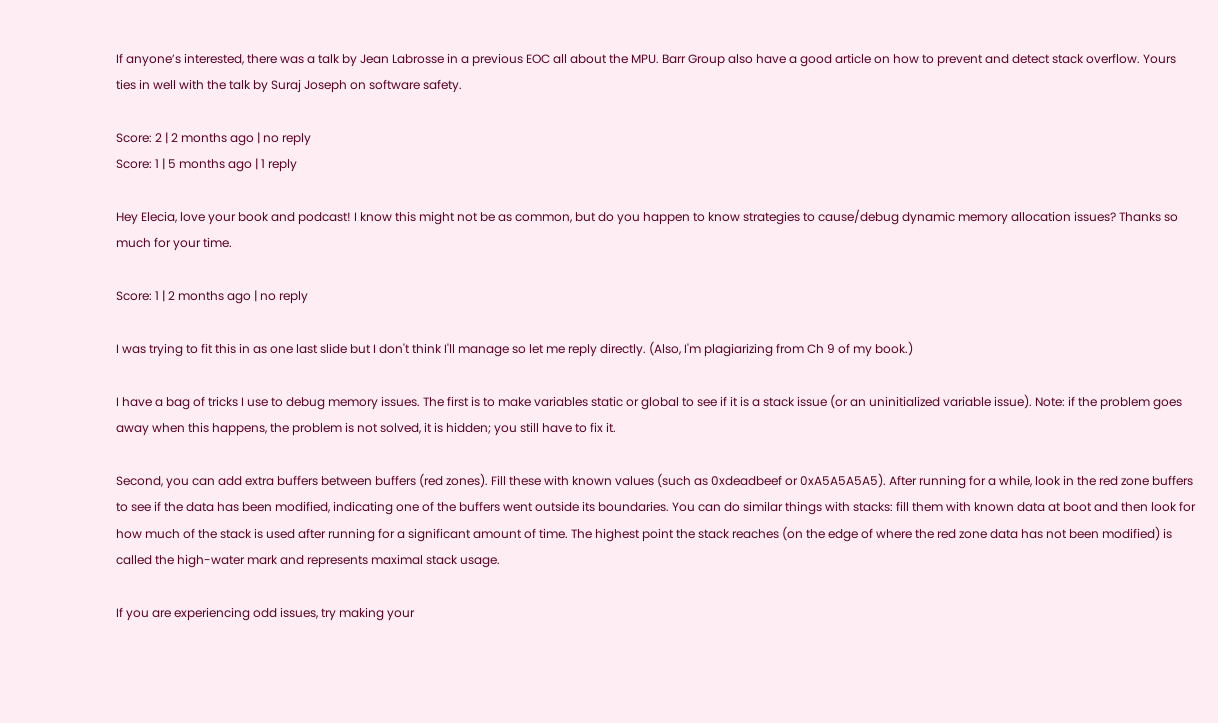If anyone’s interested, there was a talk by Jean Labrosse in a previous EOC all about the MPU. Barr Group also have a good article on how to prevent and detect stack overflow. Yours ties in well with the talk by Suraj Joseph on software safety.

Score: 2 | 2 months ago | no reply
Score: 1 | 5 months ago | 1 reply

Hey Elecia, love your book and podcast! I know this might not be as common, but do you happen to know strategies to cause/debug dynamic memory allocation issues? Thanks so much for your time.

Score: 1 | 2 months ago | no reply

I was trying to fit this in as one last slide but I don't think I'll manage so let me reply directly. (Also, I'm plagiarizing from Ch 9 of my book.)

I have a bag of tricks I use to debug memory issues. The first is to make variables static or global to see if it is a stack issue (or an uninitialized variable issue). Note: if the problem goes away when this happens, the problem is not solved, it is hidden; you still have to fix it.

Second, you can add extra buffers between buffers (red zones). Fill these with known values (such as 0xdeadbeef or 0xA5A5A5A5). After running for a while, look in the red zone buffers to see if the data has been modified, indicating one of the buffers went outside its boundaries. You can do similar things with stacks: fill them with known data at boot and then look for how much of the stack is used after running for a significant amount of time. The highest point the stack reaches (on the edge of where the red zone data has not been modified) is called the high-water mark and represents maximal stack usage.

If you are experiencing odd issues, try making your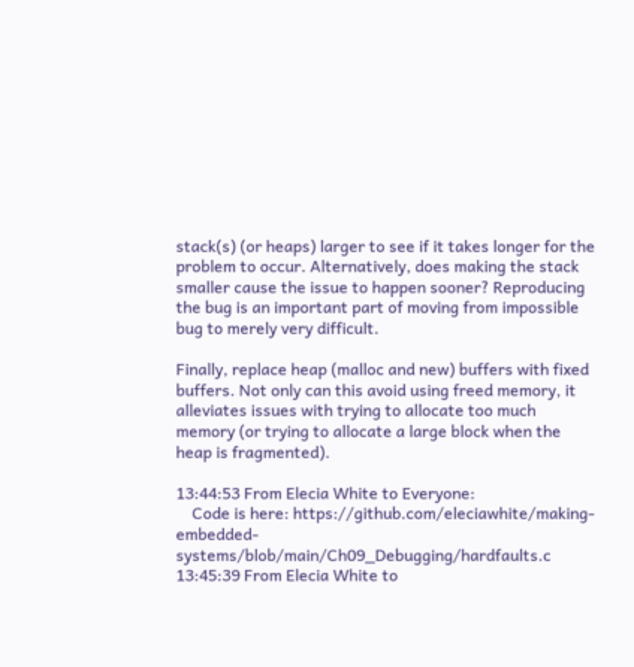stack(s) (or heaps) larger to see if it takes longer for the problem to occur. Alternatively, does making the stack smaller cause the issue to happen sooner? Reproducing the bug is an important part of moving from impossible bug to merely very difficult.

Finally, replace heap (malloc and new) buffers with fixed buffers. Not only can this avoid using freed memory, it alleviates issues with trying to allocate too much memory (or trying to allocate a large block when the heap is fragmented).

13:44:53 From Elecia White to Everyone:
    Code is here: https://github.com/eleciawhite/making-embedded-systems/blob/main/Ch09_Debugging/hardfaults.c
13:45:39 From Elecia White to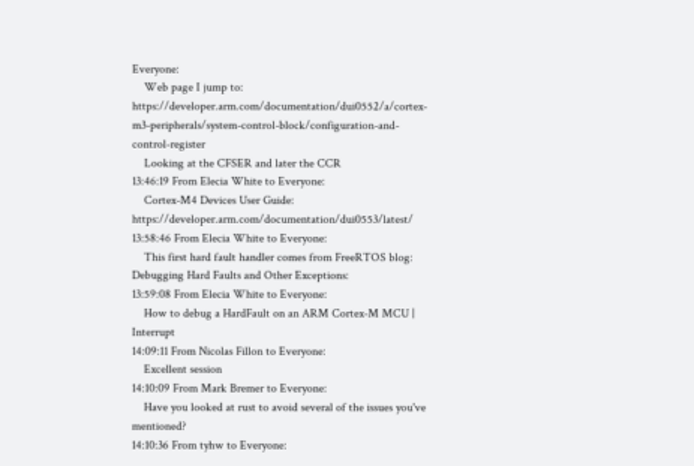Everyone:
    Web page I jump to: https://developer.arm.com/documentation/dui0552/a/cortex-m3-peripherals/system-control-block/configuration-and-control-register
    Looking at the CFSER and later the CCR
13:46:19 From Elecia White to Everyone:
    Cortex-M4 Devices User Guide: https://developer.arm.com/documentation/dui0553/latest/
13:58:46 From Elecia White to Everyone:
    This first hard fault handler comes from FreeRTOS blog: Debugging Hard Faults and Other Exceptions:
13:59:08 From Elecia White to Everyone:
    How to debug a HardFault on an ARM Cortex-M MCU | Interrupt
14:09:11 From Nicolas Fillon to Everyone:
    Excellent session
14:10:09 From Mark Bremer to Everyone:
    Have you looked at rust to avoid several of the issues you've mentioned?
14:10:36 From tyhw to Everyone: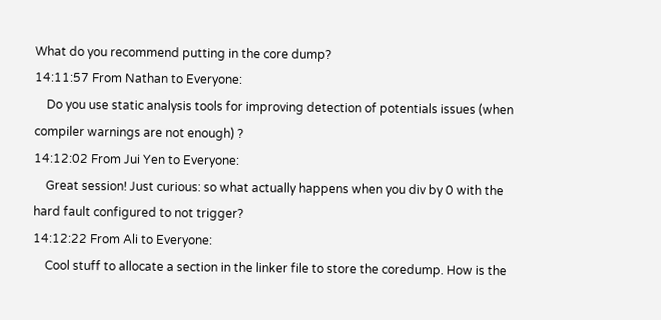What do you recommend putting in the core dump?
14:11:57 From Nathan to Everyone:
    Do you use static analysis tools for improving detection of potentials issues (when compiler warnings are not enough) ?
14:12:02 From Jui Yen to Everyone:
    Great session! Just curious: so what actually happens when you div by 0 with the hard fault configured to not trigger?
14:12:22 From Ali to Everyone:
    Cool stuff to allocate a section in the linker file to store the coredump. How is the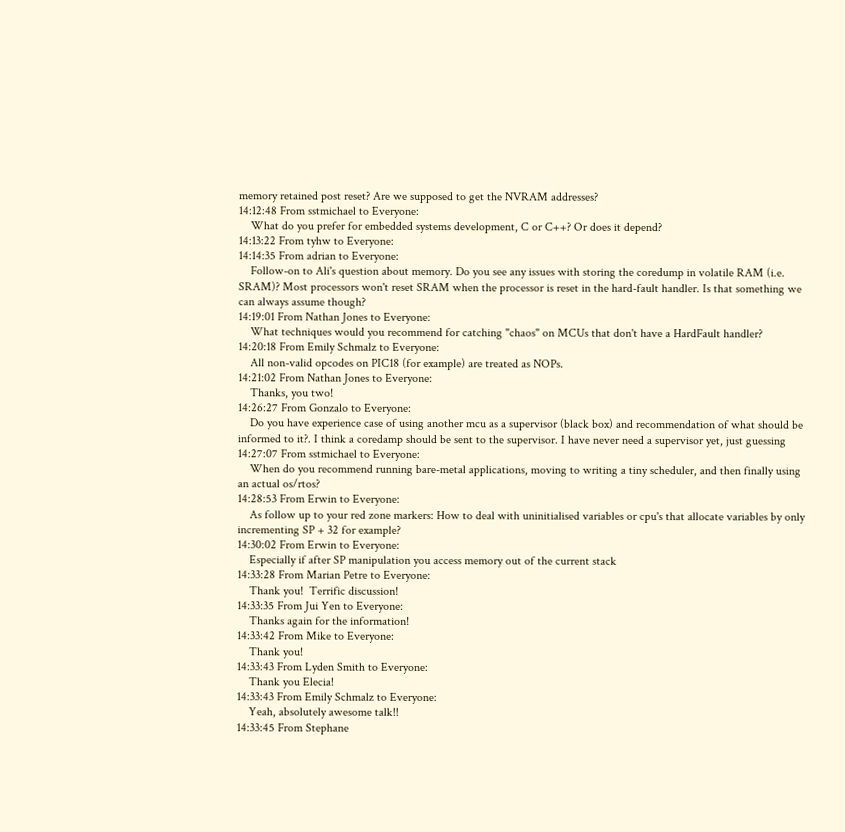memory retained post reset? Are we supposed to get the NVRAM addresses?
14:12:48 From sstmichael to Everyone:
    What do you prefer for embedded systems development, C or C++? Or does it depend?
14:13:22 From tyhw to Everyone:
14:14:35 From adrian to Everyone:
    Follow-on to Ali's question about memory. Do you see any issues with storing the coredump in volatile RAM (i.e. SRAM)? Most processors won't reset SRAM when the processor is reset in the hard-fault handler. Is that something we can always assume though?
14:19:01 From Nathan Jones to Everyone:
    What techniques would you recommend for catching "chaos" on MCUs that don't have a HardFault handler?
14:20:18 From Emily Schmalz to Everyone:
    All non-valid opcodes on PIC18 (for example) are treated as NOPs.
14:21:02 From Nathan Jones to Everyone:
    Thanks, you two!
14:26:27 From Gonzalo to Everyone:
    Do you have experience case of using another mcu as a supervisor (black box) and recommendation of what should be informed to it?. I think a coredamp should be sent to the supervisor. I have never need a supervisor yet, just guessing
14:27:07 From sstmichael to Everyone:
    When do you recommend running bare-metal applications, moving to writing a tiny scheduler, and then finally using an actual os/rtos?
14:28:53 From Erwin to Everyone:
    As follow up to your red zone markers: How to deal with uninitialised variables or cpu's that allocate variables by only incrementing SP + 32 for example?
14:30:02 From Erwin to Everyone:
    Especially if after SP manipulation you access memory out of the current stack
14:33:28 From Marian Petre to Everyone:
    Thank you!  Terrific discussion!
14:33:35 From Jui Yen to Everyone:
    Thanks again for the information!
14:33:42 From Mike to Everyone:
    Thank you!
14:33:43 From Lyden Smith to Everyone:
    Thank you Elecia!
14:33:43 From Emily Schmalz to Everyone:
    Yeah, absolutely awesome talk!!
14:33:45 From Stephane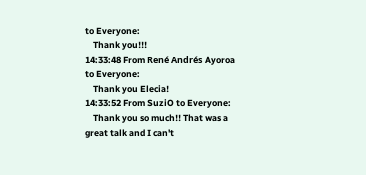to Everyone:
    Thank you!!!
14:33:48 From René Andrés Ayoroa to Everyone:
    Thank you Elecia!
14:33:52 From SuziO to Everyone:
    Thank you so much!! That was a great talk and I can't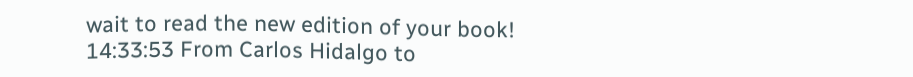wait to read the new edition of your book!
14:33:53 From Carlos Hidalgo to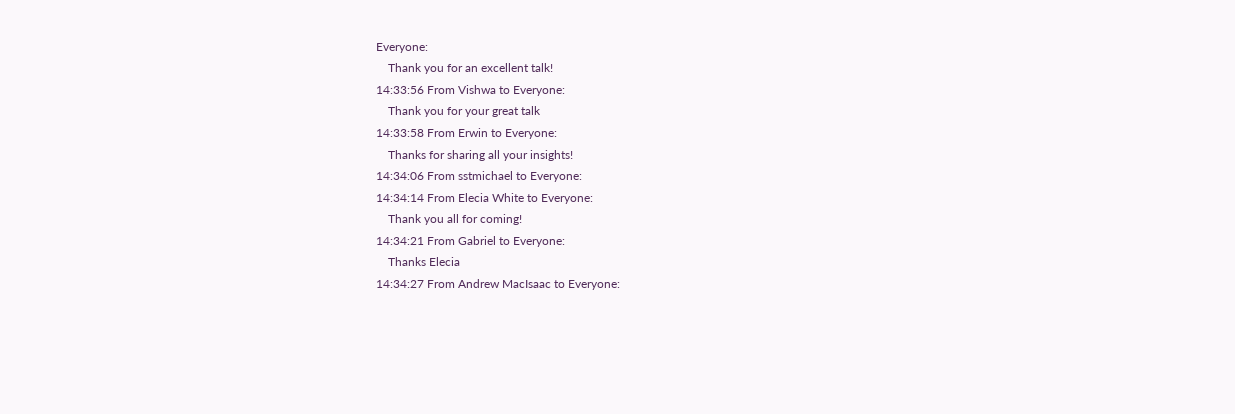Everyone:
    Thank you for an excellent talk!
14:33:56 From Vishwa to Everyone:
    Thank you for your great talk
14:33:58 From Erwin to Everyone:
    Thanks for sharing all your insights!
14:34:06 From sstmichael to Everyone:
14:34:14 From Elecia White to Everyone:
    Thank you all for coming!
14:34:21 From Gabriel to Everyone:
    Thanks Elecia
14:34:27 From Andrew MacIsaac to Everyone: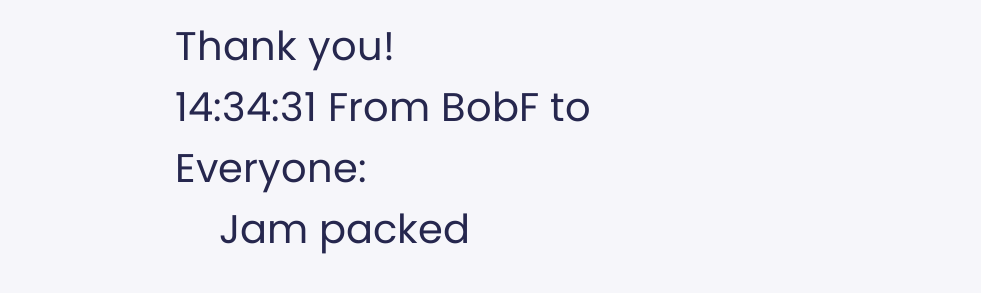Thank you!
14:34:31 From BobF to Everyone:
    Jam packed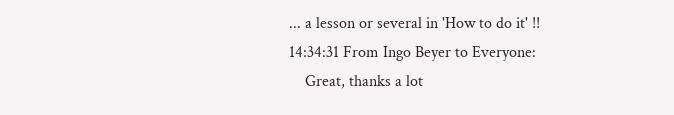... a lesson or several in 'How to do it' !!
14:34:31 From Ingo Beyer to Everyone:
    Great, thanks a lot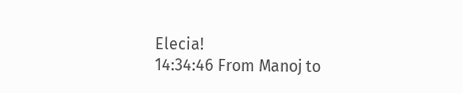Elecia!
14:34:46 From Manoj to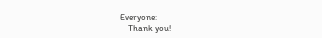Everyone:
    Thank you!